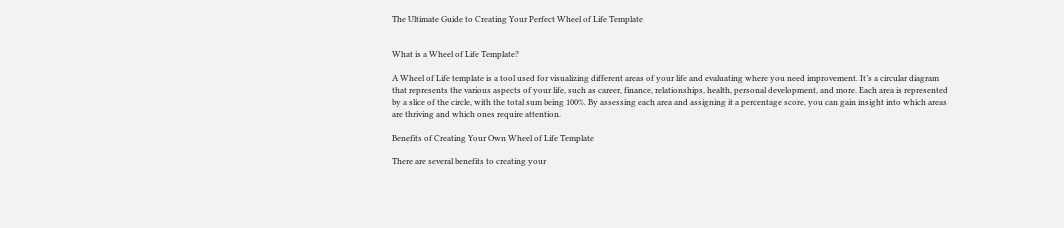The Ultimate Guide to Creating Your Perfect Wheel of Life Template


What is a Wheel of Life Template?

A Wheel of Life template is a tool used for visualizing different areas of your life and evaluating where you need improvement. It’s a circular diagram that represents the various aspects of your life, such as career, finance, relationships, health, personal development, and more. Each area is represented by a slice of the circle, with the total sum being 100%. By assessing each area and assigning it a percentage score, you can gain insight into which areas are thriving and which ones require attention.

Benefits of Creating Your Own Wheel of Life Template

There are several benefits to creating your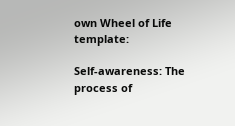own Wheel of Life template:

Self-awareness: The process of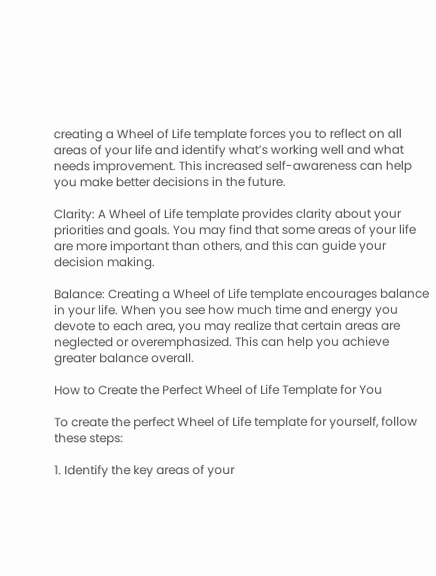creating a Wheel of Life template forces you to reflect on all areas of your life and identify what’s working well and what needs improvement. This increased self-awareness can help you make better decisions in the future.

Clarity: A Wheel of Life template provides clarity about your priorities and goals. You may find that some areas of your life are more important than others, and this can guide your decision making.

Balance: Creating a Wheel of Life template encourages balance in your life. When you see how much time and energy you devote to each area, you may realize that certain areas are neglected or overemphasized. This can help you achieve greater balance overall.

How to Create the Perfect Wheel of Life Template for You

To create the perfect Wheel of Life template for yourself, follow these steps:

1. Identify the key areas of your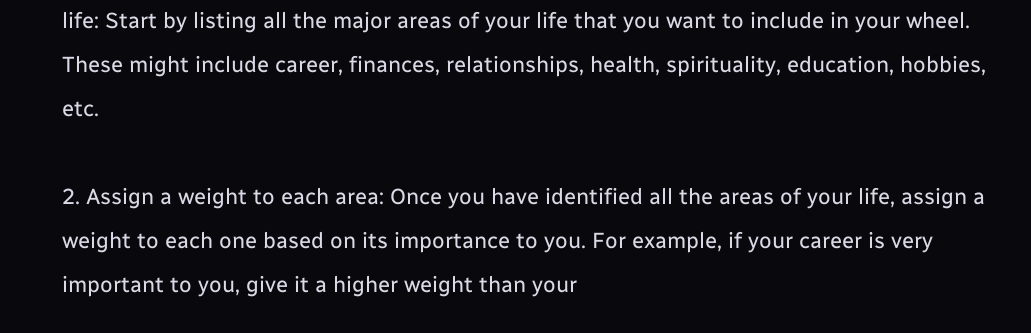life: Start by listing all the major areas of your life that you want to include in your wheel. These might include career, finances, relationships, health, spirituality, education, hobbies, etc.

2. Assign a weight to each area: Once you have identified all the areas of your life, assign a weight to each one based on its importance to you. For example, if your career is very important to you, give it a higher weight than your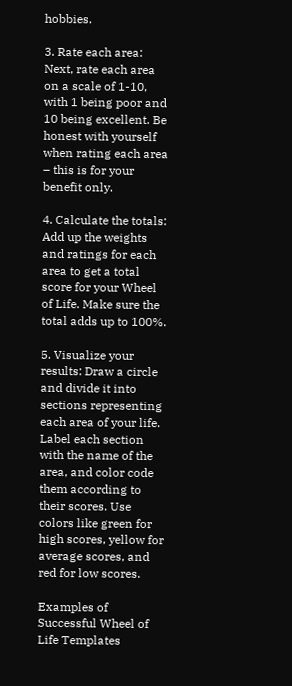hobbies.

3. Rate each area: Next, rate each area on a scale of 1-10, with 1 being poor and 10 being excellent. Be honest with yourself when rating each area – this is for your benefit only.

4. Calculate the totals: Add up the weights and ratings for each area to get a total score for your Wheel of Life. Make sure the total adds up to 100%.

5. Visualize your results: Draw a circle and divide it into sections representing each area of your life. Label each section with the name of the area, and color code them according to their scores. Use colors like green for high scores, yellow for average scores, and red for low scores.

Examples of Successful Wheel of Life Templates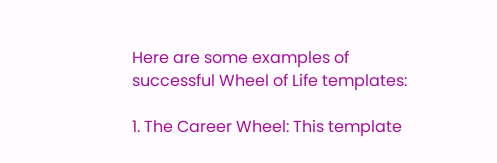Here are some examples of successful Wheel of Life templates:

1. The Career Wheel: This template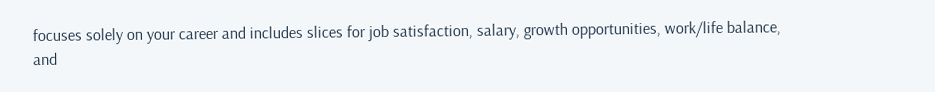focuses solely on your career and includes slices for job satisfaction, salary, growth opportunities, work/life balance, and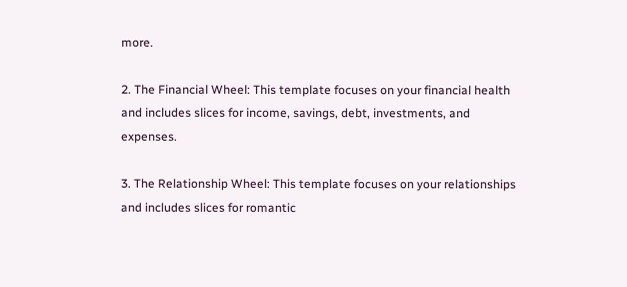more.

2. The Financial Wheel: This template focuses on your financial health and includes slices for income, savings, debt, investments, and expenses.

3. The Relationship Wheel: This template focuses on your relationships and includes slices for romantic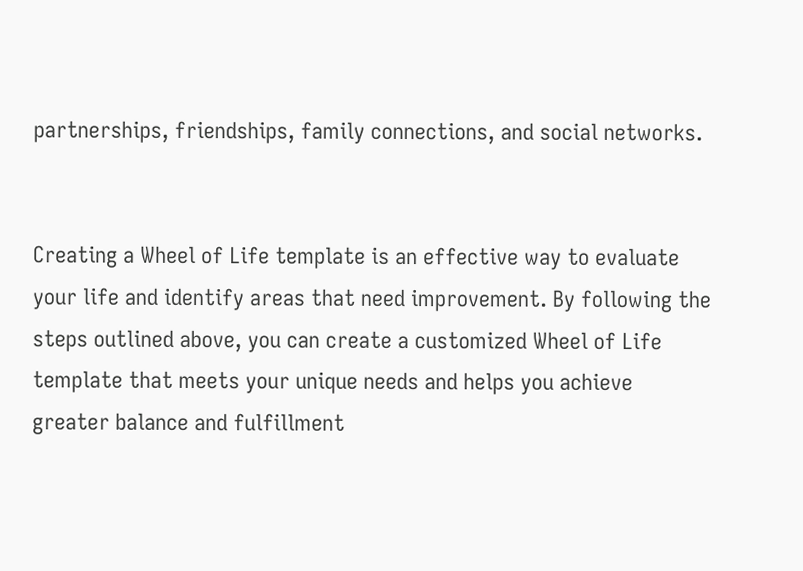partnerships, friendships, family connections, and social networks.


Creating a Wheel of Life template is an effective way to evaluate your life and identify areas that need improvement. By following the steps outlined above, you can create a customized Wheel of Life template that meets your unique needs and helps you achieve greater balance and fulfillment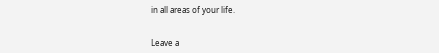in all areas of your life.


Leave a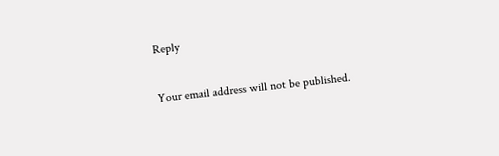Reply

Your email address will not be published.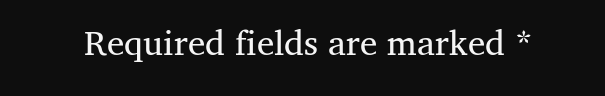Required fields are marked *